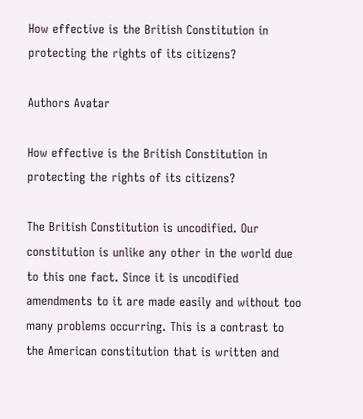How effective is the British Constitution in protecting the rights of its citizens?

Authors Avatar

How effective is the British Constitution in protecting the rights of its citizens?

The British Constitution is uncodified. Our constitution is unlike any other in the world due to this one fact. Since it is uncodified amendments to it are made easily and without too many problems occurring. This is a contrast to the American constitution that is written and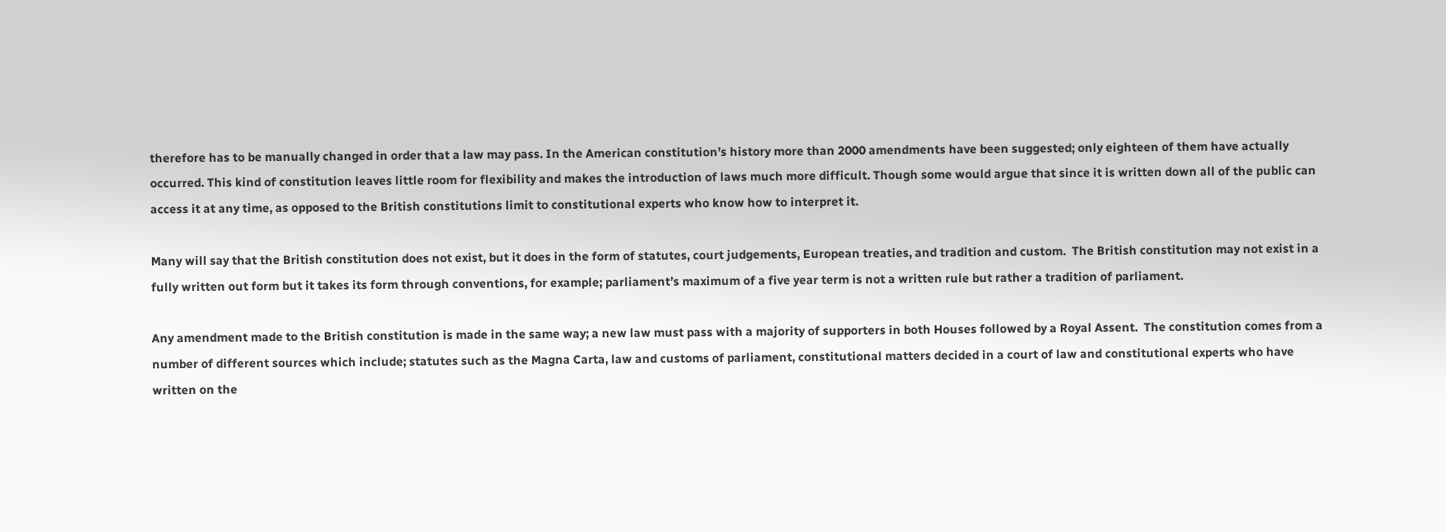therefore has to be manually changed in order that a law may pass. In the American constitution’s history more than 2000 amendments have been suggested; only eighteen of them have actually occurred. This kind of constitution leaves little room for flexibility and makes the introduction of laws much more difficult. Though some would argue that since it is written down all of the public can access it at any time, as opposed to the British constitutions limit to constitutional experts who know how to interpret it.

Many will say that the British constitution does not exist, but it does in the form of statutes, court judgements, European treaties, and tradition and custom.  The British constitution may not exist in a fully written out form but it takes its form through conventions, for example; parliament’s maximum of a five year term is not a written rule but rather a tradition of parliament.

Any amendment made to the British constitution is made in the same way; a new law must pass with a majority of supporters in both Houses followed by a Royal Assent.  The constitution comes from a number of different sources which include; statutes such as the Magna Carta, law and customs of parliament, constitutional matters decided in a court of law and constitutional experts who have written on the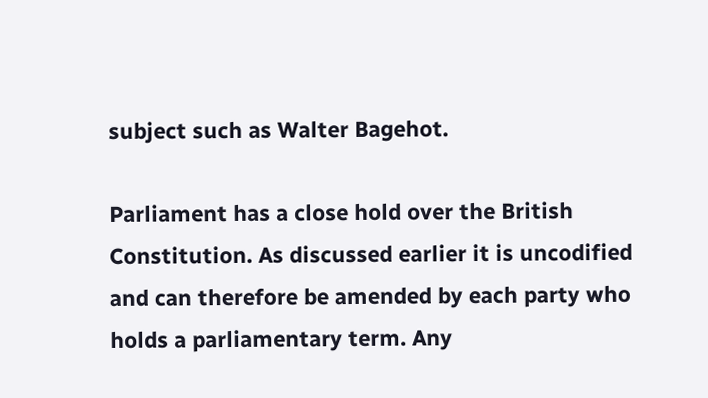subject such as Walter Bagehot.

Parliament has a close hold over the British Constitution. As discussed earlier it is uncodified and can therefore be amended by each party who holds a parliamentary term. Any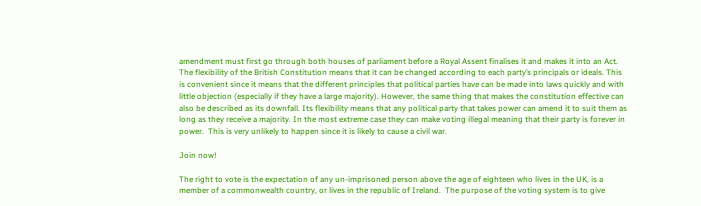amendment must first go through both houses of parliament before a Royal Assent finalises it and makes it into an Act. The flexibility of the British Constitution means that it can be changed according to each party’s principals or ideals. This is convenient since it means that the different principles that political parties have can be made into laws quickly and with little objection (especially if they have a large majority). However, the same thing that makes the constitution effective can also be described as its downfall. Its flexibility means that any political party that takes power can amend it to suit them as long as they receive a majority. In the most extreme case they can make voting illegal meaning that their party is forever in power.  This is very unlikely to happen since it is likely to cause a civil war.

Join now!

The right to vote is the expectation of any un-imprisoned person above the age of eighteen who lives in the UK, is a member of a commonwealth country, or lives in the republic of Ireland.  The purpose of the voting system is to give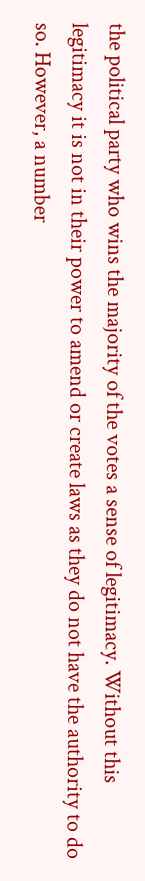the political party who wins the majority of the votes a sense of legitimacy. Without this legitimacy it is not in their power to amend or create laws as they do not have the authority to do so. However, a number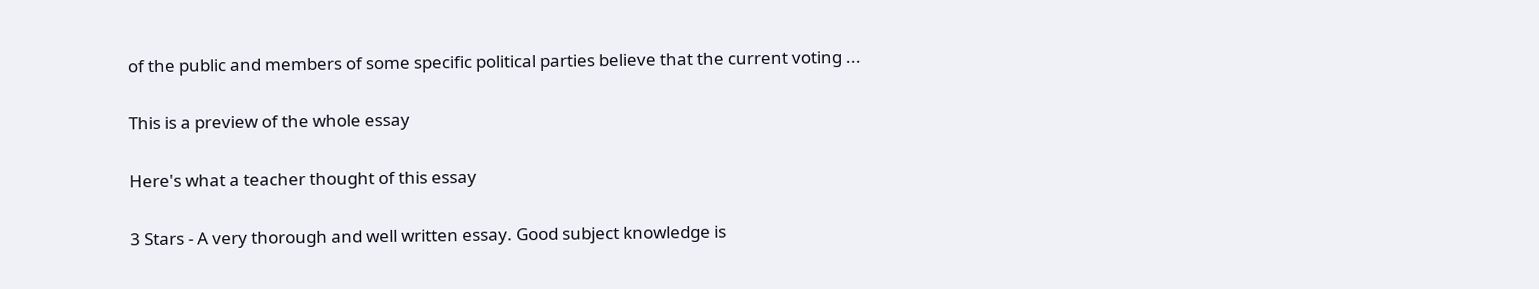of the public and members of some specific political parties believe that the current voting ...

This is a preview of the whole essay

Here's what a teacher thought of this essay

3 Stars - A very thorough and well written essay. Good subject knowledge is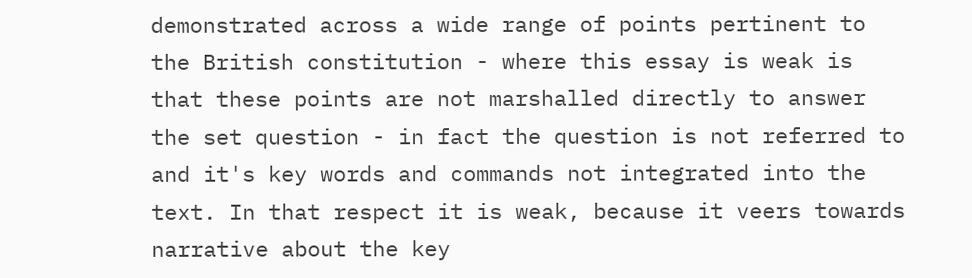demonstrated across a wide range of points pertinent to the British constitution - where this essay is weak is that these points are not marshalled directly to answer the set question - in fact the question is not referred to and it's key words and commands not integrated into the text. In that respect it is weak, because it veers towards narrative about the key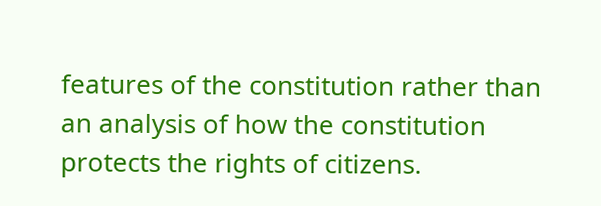features of the constitution rather than an analysis of how the constitution protects the rights of citizens.